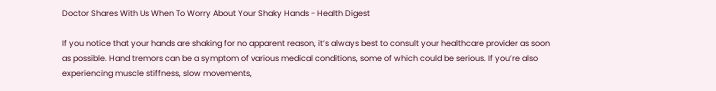Doctor Shares With Us When To Worry About Your Shaky Hands - Health Digest

If you notice that your hands are shaking for no apparent reason, it’s always best to consult your healthcare provider as soon as possible. Hand tremors can be a symptom of various medical conditions, some of which could be serious. If you’re also experiencing muscle stiffness, slow movements,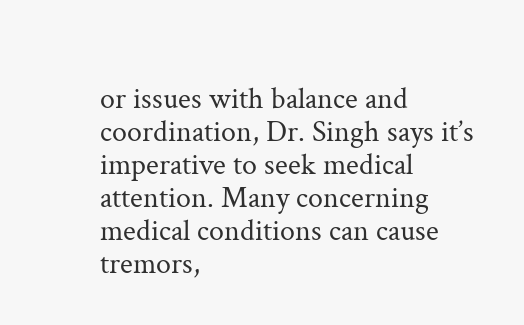or issues with balance and coordination, Dr. Singh says it’s imperative to seek medical attention. Many concerning medical conditions can cause tremors,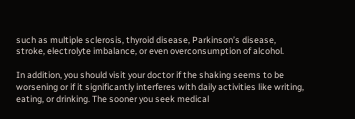such as multiple sclerosis, thyroid disease, Parkinson’s disease, stroke, electrolyte imbalance, or even overconsumption of alcohol.

In addition, you should visit your doctor if the shaking seems to be worsening or if it significantly interferes with daily activities like writing, eating, or drinking. The sooner you seek medical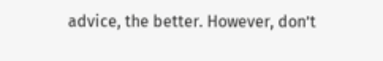advice, the better. However, don’t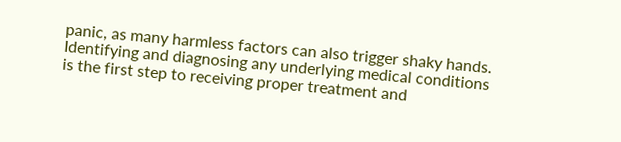panic, as many harmless factors can also trigger shaky hands. Identifying and diagnosing any underlying medical conditions is the first step to receiving proper treatment and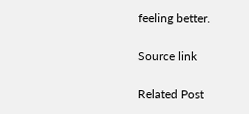feeling better.

Source link

Related Post